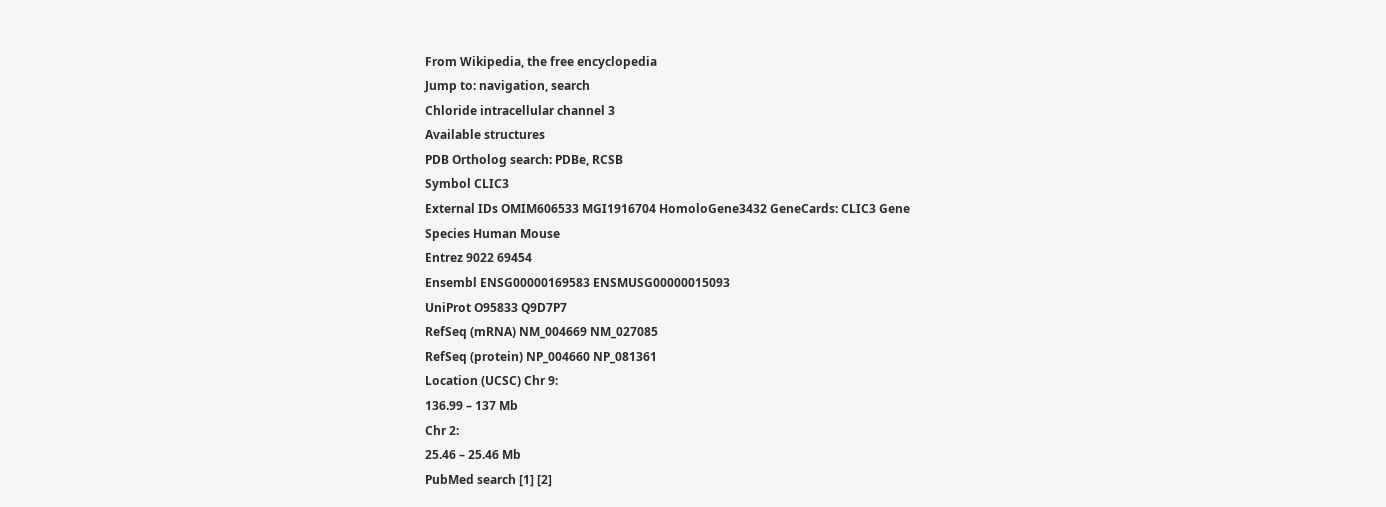From Wikipedia, the free encyclopedia
Jump to: navigation, search
Chloride intracellular channel 3
Available structures
PDB Ortholog search: PDBe, RCSB
Symbol CLIC3
External IDs OMIM606533 MGI1916704 HomoloGene3432 GeneCards: CLIC3 Gene
Species Human Mouse
Entrez 9022 69454
Ensembl ENSG00000169583 ENSMUSG00000015093
UniProt O95833 Q9D7P7
RefSeq (mRNA) NM_004669 NM_027085
RefSeq (protein) NP_004660 NP_081361
Location (UCSC) Chr 9:
136.99 – 137 Mb
Chr 2:
25.46 – 25.46 Mb
PubMed search [1] [2]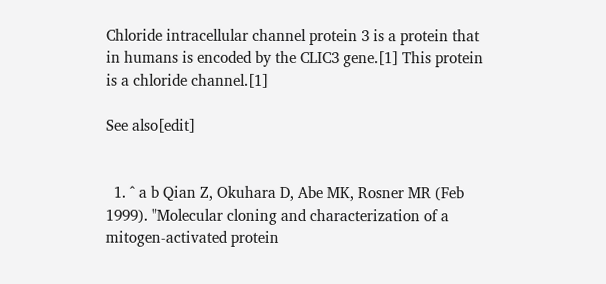Chloride intracellular channel protein 3 is a protein that in humans is encoded by the CLIC3 gene.[1] This protein is a chloride channel.[1]

See also[edit]


  1. ^ a b Qian Z, Okuhara D, Abe MK, Rosner MR (Feb 1999). "Molecular cloning and characterization of a mitogen-activated protein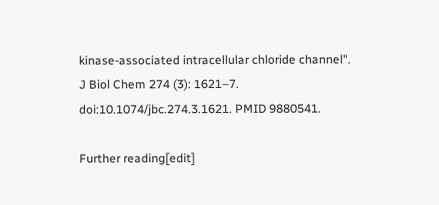kinase-associated intracellular chloride channel". J Biol Chem 274 (3): 1621–7. doi:10.1074/jbc.274.3.1621. PMID 9880541.

Further reading[edit]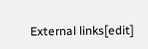External links[edit]